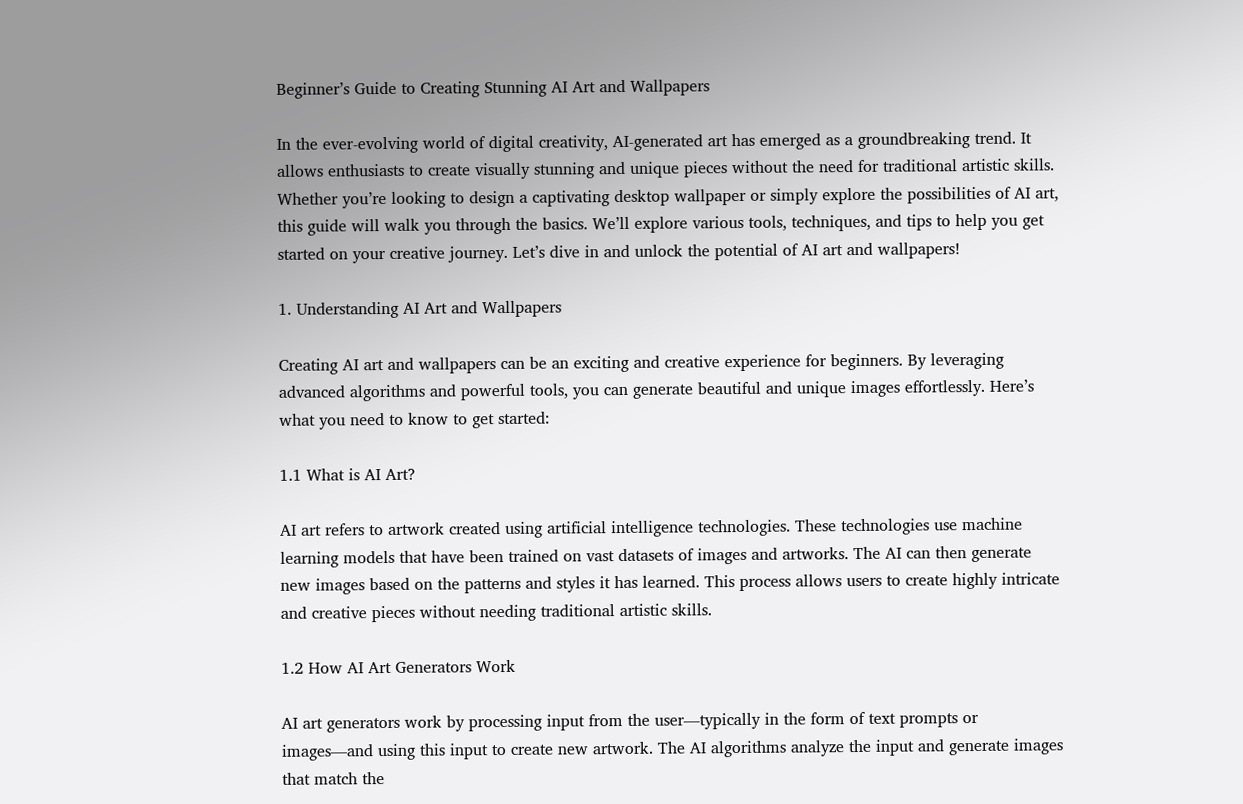Beginner’s Guide to Creating Stunning AI Art and Wallpapers

In the ever-evolving world of digital creativity, AI-generated art has emerged as a groundbreaking trend. It allows enthusiasts to create visually stunning and unique pieces without the need for traditional artistic skills. Whether you’re looking to design a captivating desktop wallpaper or simply explore the possibilities of AI art, this guide will walk you through the basics. We’ll explore various tools, techniques, and tips to help you get started on your creative journey. Let’s dive in and unlock the potential of AI art and wallpapers!

1. Understanding AI Art and Wallpapers

Creating AI art and wallpapers can be an exciting and creative experience for beginners. By leveraging advanced algorithms and powerful tools, you can generate beautiful and unique images effortlessly. Here’s what you need to know to get started:

1.1 What is AI Art?

AI art refers to artwork created using artificial intelligence technologies. These technologies use machine learning models that have been trained on vast datasets of images and artworks. The AI can then generate new images based on the patterns and styles it has learned. This process allows users to create highly intricate and creative pieces without needing traditional artistic skills.

1.2 How AI Art Generators Work

AI art generators work by processing input from the user—typically in the form of text prompts or images—and using this input to create new artwork. The AI algorithms analyze the input and generate images that match the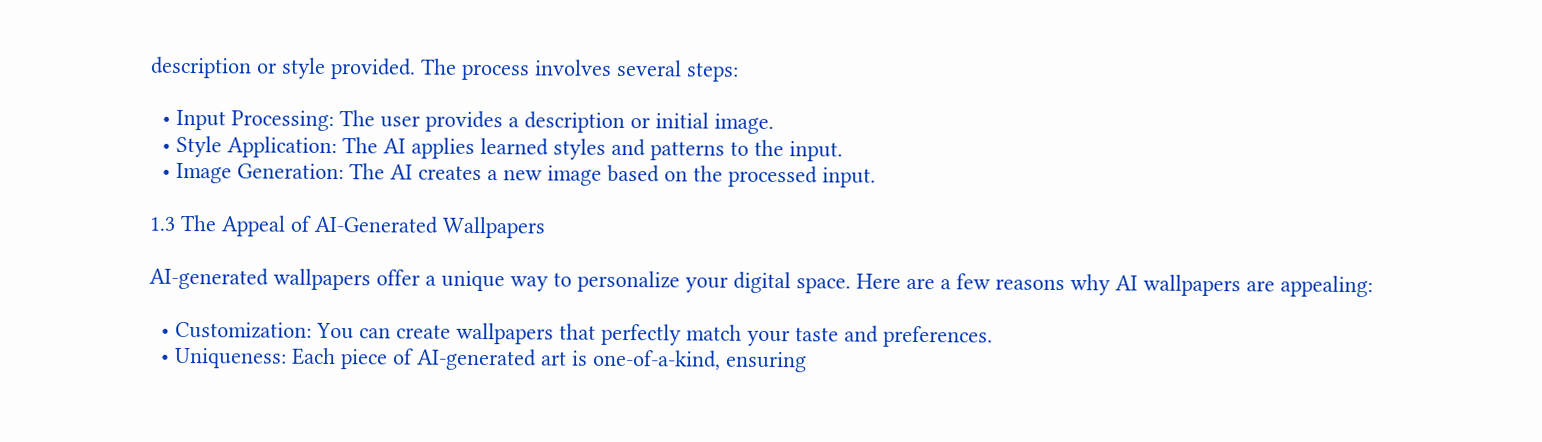description or style provided. The process involves several steps:

  • Input Processing: The user provides a description or initial image.
  • Style Application: The AI applies learned styles and patterns to the input.
  • Image Generation: The AI creates a new image based on the processed input.

1.3 The Appeal of AI-Generated Wallpapers

AI-generated wallpapers offer a unique way to personalize your digital space. Here are a few reasons why AI wallpapers are appealing:

  • Customization: You can create wallpapers that perfectly match your taste and preferences.
  • Uniqueness: Each piece of AI-generated art is one-of-a-kind, ensuring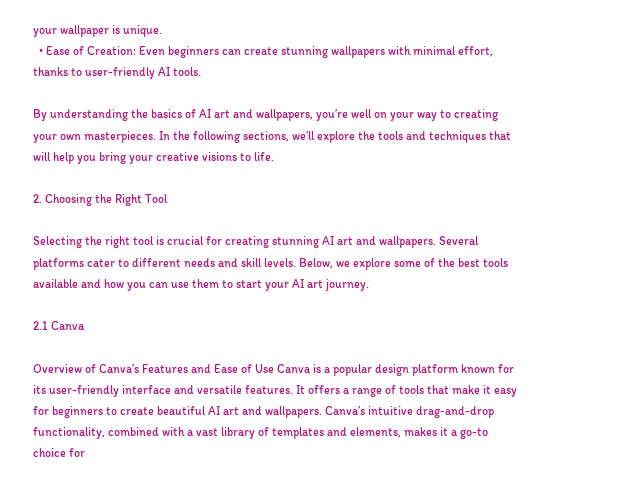your wallpaper is unique.
  • Ease of Creation: Even beginners can create stunning wallpapers with minimal effort, thanks to user-friendly AI tools.

By understanding the basics of AI art and wallpapers, you’re well on your way to creating your own masterpieces. In the following sections, we’ll explore the tools and techniques that will help you bring your creative visions to life.

2. Choosing the Right Tool

Selecting the right tool is crucial for creating stunning AI art and wallpapers. Several platforms cater to different needs and skill levels. Below, we explore some of the best tools available and how you can use them to start your AI art journey.

2.1 Canva

Overview of Canva’s Features and Ease of Use Canva is a popular design platform known for its user-friendly interface and versatile features. It offers a range of tools that make it easy for beginners to create beautiful AI art and wallpapers. Canva’s intuitive drag-and-drop functionality, combined with a vast library of templates and elements, makes it a go-to choice for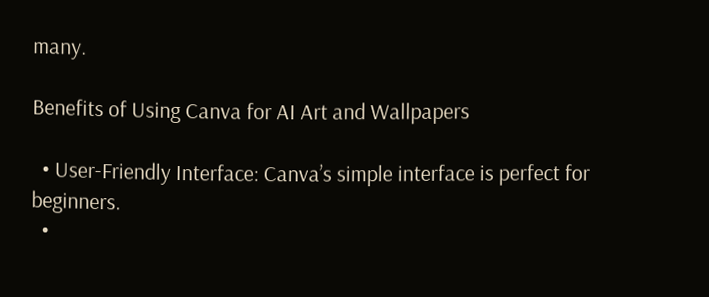many.

Benefits of Using Canva for AI Art and Wallpapers

  • User-Friendly Interface: Canva’s simple interface is perfect for beginners.
  •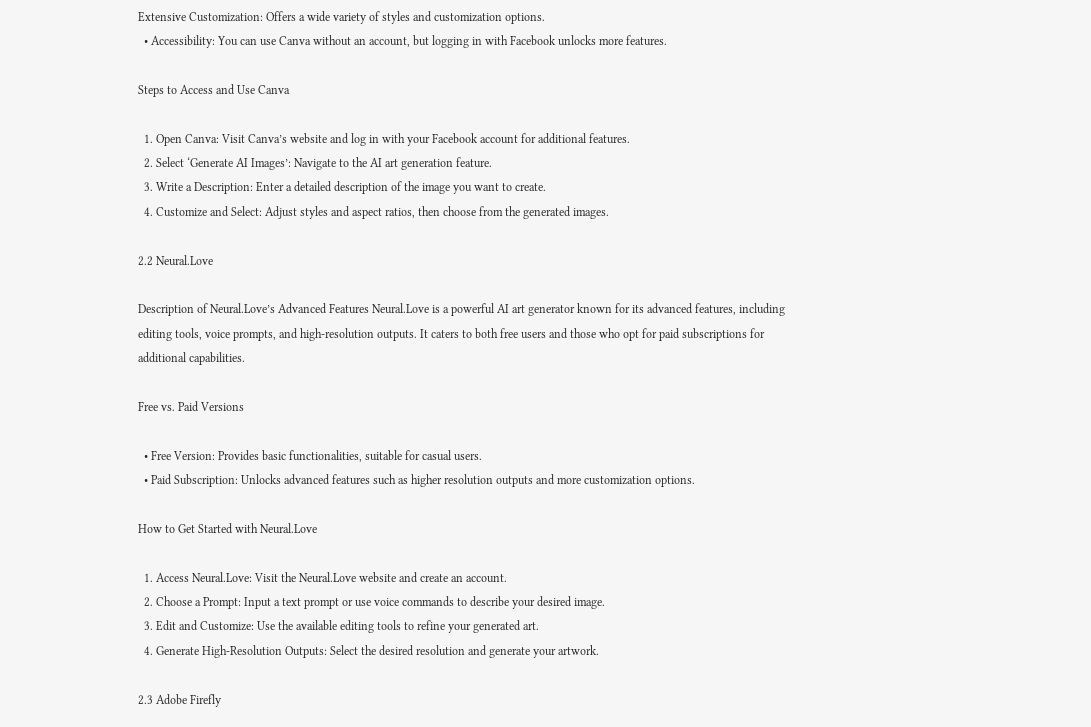Extensive Customization: Offers a wide variety of styles and customization options.
  • Accessibility: You can use Canva without an account, but logging in with Facebook unlocks more features.

Steps to Access and Use Canva

  1. Open Canva: Visit Canva’s website and log in with your Facebook account for additional features.
  2. Select ‘Generate AI Images’: Navigate to the AI art generation feature.
  3. Write a Description: Enter a detailed description of the image you want to create.
  4. Customize and Select: Adjust styles and aspect ratios, then choose from the generated images.

2.2 Neural.Love

Description of Neural.Love’s Advanced Features Neural.Love is a powerful AI art generator known for its advanced features, including editing tools, voice prompts, and high-resolution outputs. It caters to both free users and those who opt for paid subscriptions for additional capabilities.

Free vs. Paid Versions

  • Free Version: Provides basic functionalities, suitable for casual users.
  • Paid Subscription: Unlocks advanced features such as higher resolution outputs and more customization options.

How to Get Started with Neural.Love

  1. Access Neural.Love: Visit the Neural.Love website and create an account.
  2. Choose a Prompt: Input a text prompt or use voice commands to describe your desired image.
  3. Edit and Customize: Use the available editing tools to refine your generated art.
  4. Generate High-Resolution Outputs: Select the desired resolution and generate your artwork.

2.3 Adobe Firefly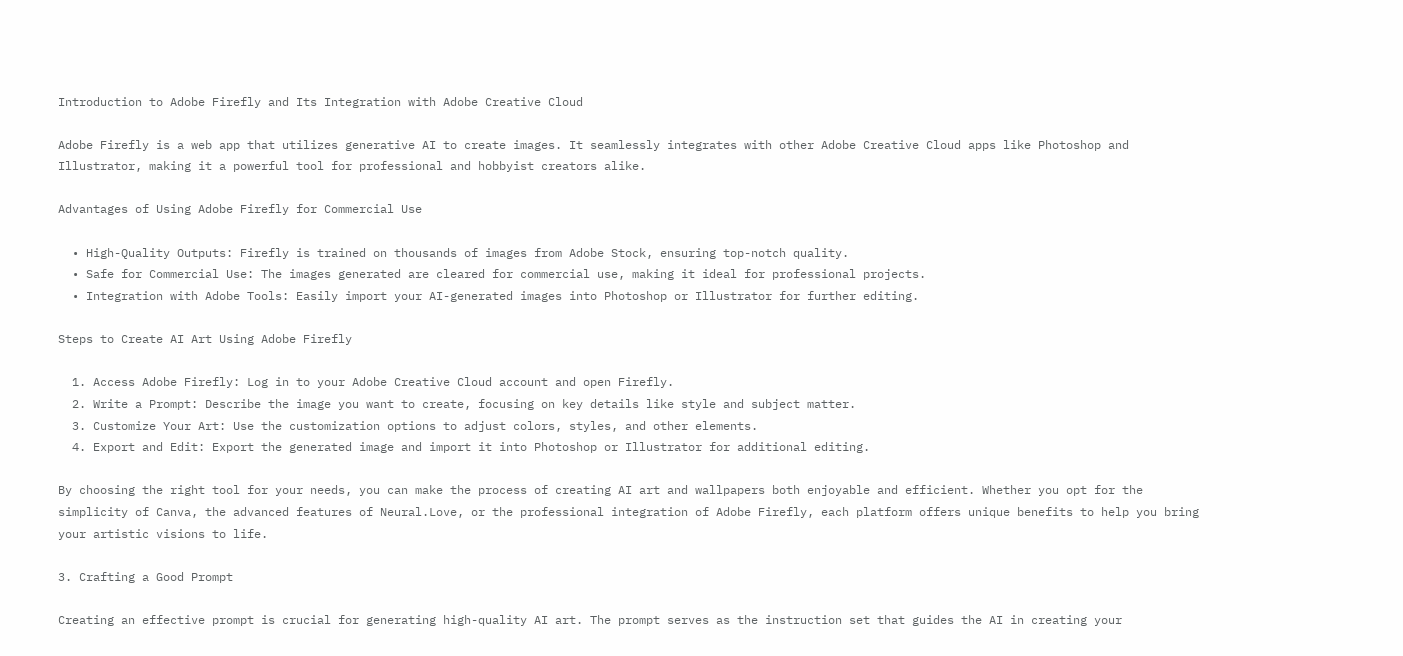Introduction to Adobe Firefly and Its Integration with Adobe Creative Cloud

Adobe Firefly is a web app that utilizes generative AI to create images. It seamlessly integrates with other Adobe Creative Cloud apps like Photoshop and Illustrator, making it a powerful tool for professional and hobbyist creators alike.

Advantages of Using Adobe Firefly for Commercial Use

  • High-Quality Outputs: Firefly is trained on thousands of images from Adobe Stock, ensuring top-notch quality.
  • Safe for Commercial Use: The images generated are cleared for commercial use, making it ideal for professional projects.
  • Integration with Adobe Tools: Easily import your AI-generated images into Photoshop or Illustrator for further editing.

Steps to Create AI Art Using Adobe Firefly

  1. Access Adobe Firefly: Log in to your Adobe Creative Cloud account and open Firefly.
  2. Write a Prompt: Describe the image you want to create, focusing on key details like style and subject matter.
  3. Customize Your Art: Use the customization options to adjust colors, styles, and other elements.
  4. Export and Edit: Export the generated image and import it into Photoshop or Illustrator for additional editing.

By choosing the right tool for your needs, you can make the process of creating AI art and wallpapers both enjoyable and efficient. Whether you opt for the simplicity of Canva, the advanced features of Neural.Love, or the professional integration of Adobe Firefly, each platform offers unique benefits to help you bring your artistic visions to life.

3. Crafting a Good Prompt

Creating an effective prompt is crucial for generating high-quality AI art. The prompt serves as the instruction set that guides the AI in creating your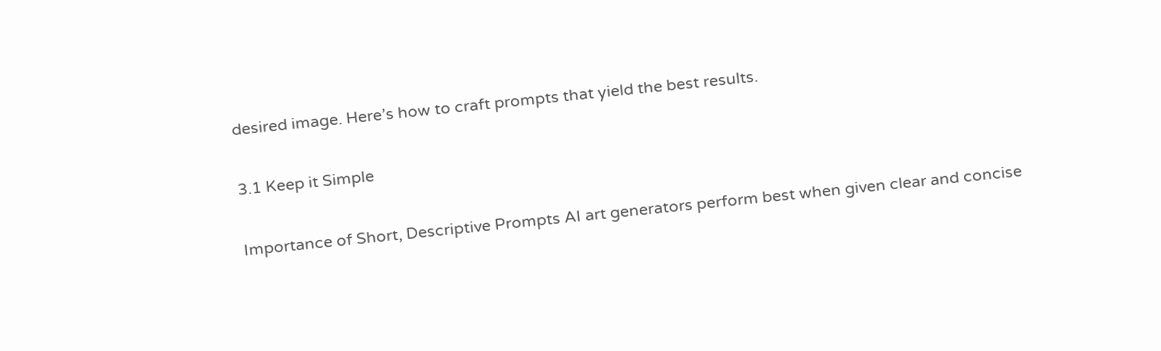desired image. Here’s how to craft prompts that yield the best results.

3.1 Keep it Simple

Importance of Short, Descriptive Prompts AI art generators perform best when given clear and concise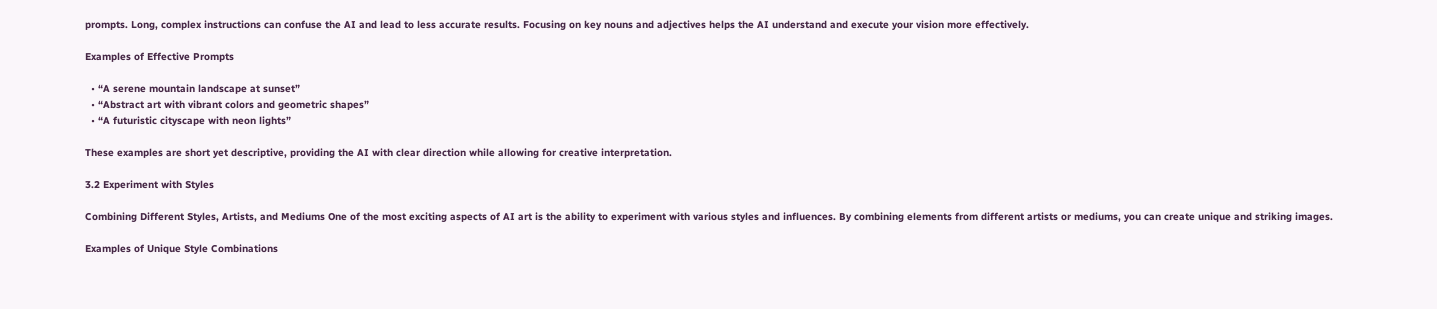prompts. Long, complex instructions can confuse the AI and lead to less accurate results. Focusing on key nouns and adjectives helps the AI understand and execute your vision more effectively.

Examples of Effective Prompts

  • “A serene mountain landscape at sunset”
  • “Abstract art with vibrant colors and geometric shapes”
  • “A futuristic cityscape with neon lights”

These examples are short yet descriptive, providing the AI with clear direction while allowing for creative interpretation.

3.2 Experiment with Styles

Combining Different Styles, Artists, and Mediums One of the most exciting aspects of AI art is the ability to experiment with various styles and influences. By combining elements from different artists or mediums, you can create unique and striking images.

Examples of Unique Style Combinations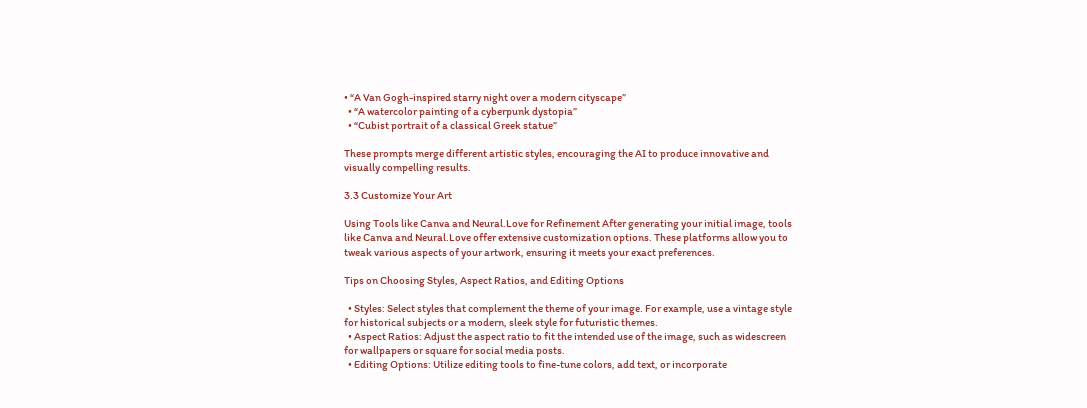• “A Van Gogh-inspired starry night over a modern cityscape”
  • “A watercolor painting of a cyberpunk dystopia”
  • “Cubist portrait of a classical Greek statue”

These prompts merge different artistic styles, encouraging the AI to produce innovative and visually compelling results.

3.3 Customize Your Art

Using Tools like Canva and Neural.Love for Refinement After generating your initial image, tools like Canva and Neural.Love offer extensive customization options. These platforms allow you to tweak various aspects of your artwork, ensuring it meets your exact preferences.

Tips on Choosing Styles, Aspect Ratios, and Editing Options

  • Styles: Select styles that complement the theme of your image. For example, use a vintage style for historical subjects or a modern, sleek style for futuristic themes.
  • Aspect Ratios: Adjust the aspect ratio to fit the intended use of the image, such as widescreen for wallpapers or square for social media posts.
  • Editing Options: Utilize editing tools to fine-tune colors, add text, or incorporate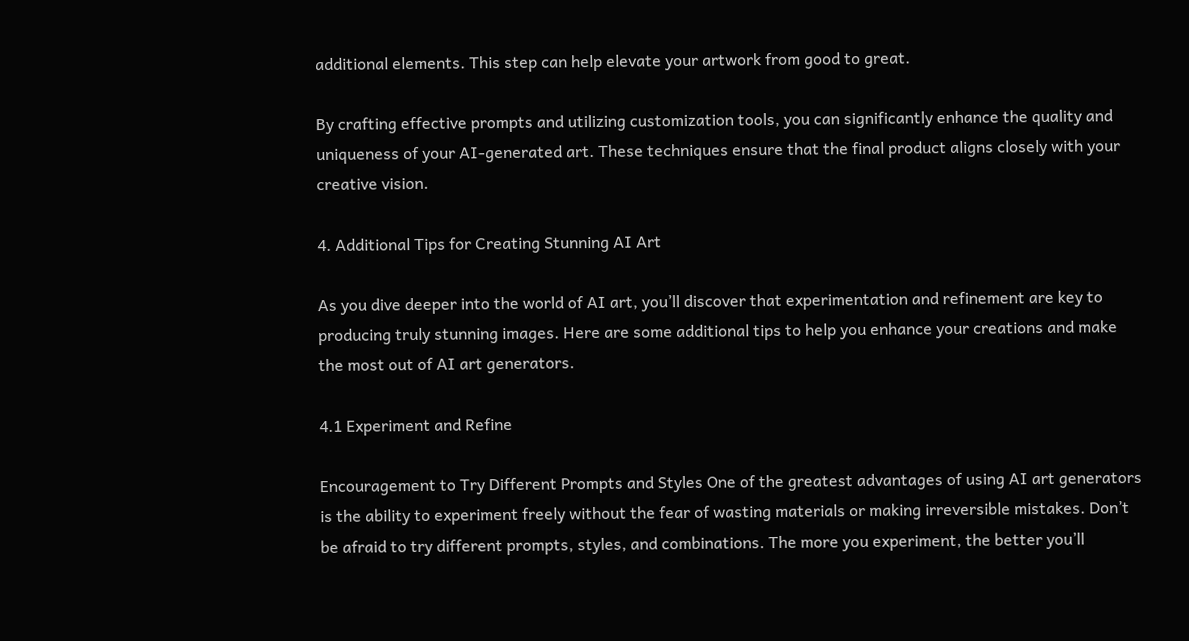additional elements. This step can help elevate your artwork from good to great.

By crafting effective prompts and utilizing customization tools, you can significantly enhance the quality and uniqueness of your AI-generated art. These techniques ensure that the final product aligns closely with your creative vision.

4. Additional Tips for Creating Stunning AI Art

As you dive deeper into the world of AI art, you’ll discover that experimentation and refinement are key to producing truly stunning images. Here are some additional tips to help you enhance your creations and make the most out of AI art generators.

4.1 Experiment and Refine

Encouragement to Try Different Prompts and Styles One of the greatest advantages of using AI art generators is the ability to experiment freely without the fear of wasting materials or making irreversible mistakes. Don’t be afraid to try different prompts, styles, and combinations. The more you experiment, the better you’ll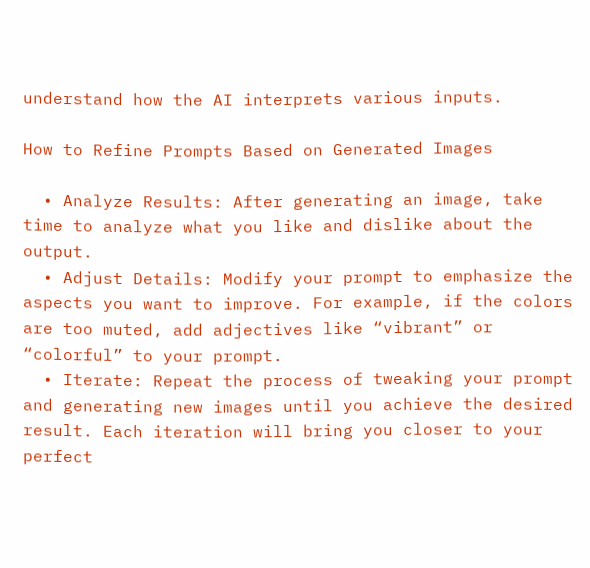understand how the AI interprets various inputs.

How to Refine Prompts Based on Generated Images

  • Analyze Results: After generating an image, take time to analyze what you like and dislike about the output.
  • Adjust Details: Modify your prompt to emphasize the aspects you want to improve. For example, if the colors are too muted, add adjectives like “vibrant” or “colorful” to your prompt.
  • Iterate: Repeat the process of tweaking your prompt and generating new images until you achieve the desired result. Each iteration will bring you closer to your perfect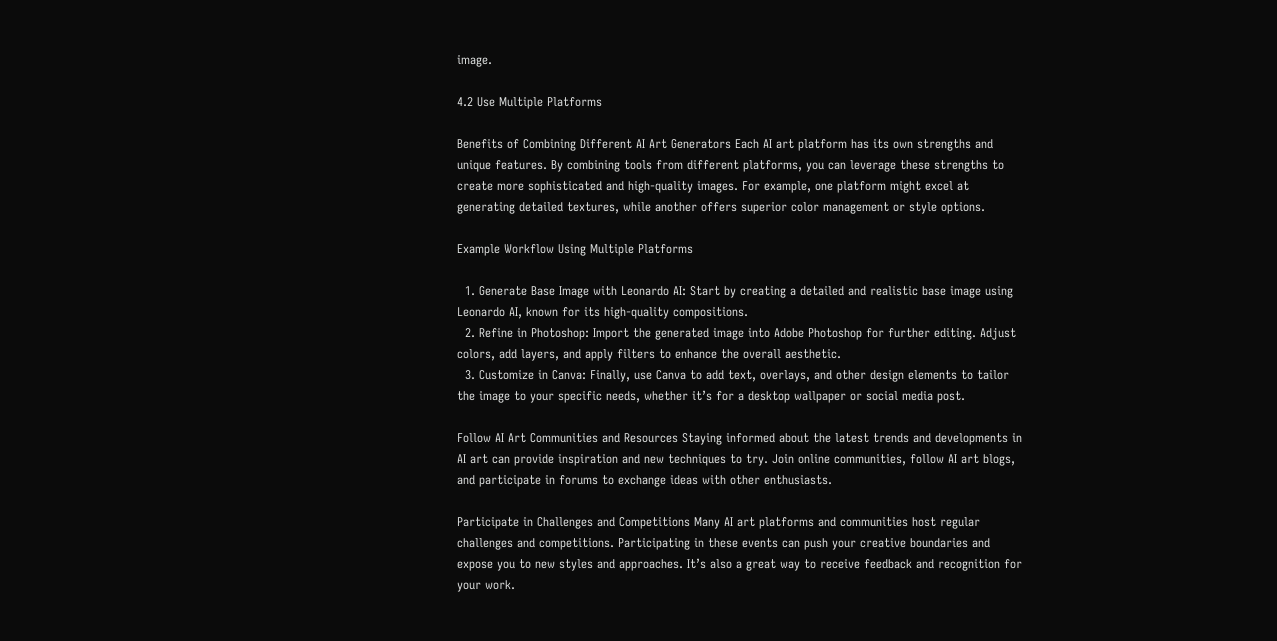image.

4.2 Use Multiple Platforms

Benefits of Combining Different AI Art Generators Each AI art platform has its own strengths and unique features. By combining tools from different platforms, you can leverage these strengths to create more sophisticated and high-quality images. For example, one platform might excel at generating detailed textures, while another offers superior color management or style options.

Example Workflow Using Multiple Platforms

  1. Generate Base Image with Leonardo AI: Start by creating a detailed and realistic base image using Leonardo AI, known for its high-quality compositions.
  2. Refine in Photoshop: Import the generated image into Adobe Photoshop for further editing. Adjust colors, add layers, and apply filters to enhance the overall aesthetic.
  3. Customize in Canva: Finally, use Canva to add text, overlays, and other design elements to tailor the image to your specific needs, whether it’s for a desktop wallpaper or social media post.

Follow AI Art Communities and Resources Staying informed about the latest trends and developments in AI art can provide inspiration and new techniques to try. Join online communities, follow AI art blogs, and participate in forums to exchange ideas with other enthusiasts.

Participate in Challenges and Competitions Many AI art platforms and communities host regular challenges and competitions. Participating in these events can push your creative boundaries and expose you to new styles and approaches. It’s also a great way to receive feedback and recognition for your work.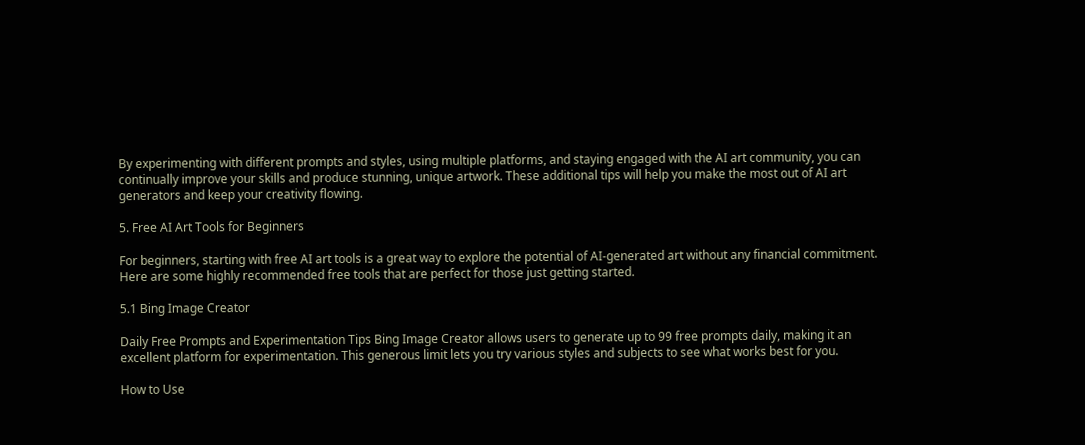By experimenting with different prompts and styles, using multiple platforms, and staying engaged with the AI art community, you can continually improve your skills and produce stunning, unique artwork. These additional tips will help you make the most out of AI art generators and keep your creativity flowing.

5. Free AI Art Tools for Beginners

For beginners, starting with free AI art tools is a great way to explore the potential of AI-generated art without any financial commitment. Here are some highly recommended free tools that are perfect for those just getting started.

5.1 Bing Image Creator

Daily Free Prompts and Experimentation Tips Bing Image Creator allows users to generate up to 99 free prompts daily, making it an excellent platform for experimentation. This generous limit lets you try various styles and subjects to see what works best for you.

How to Use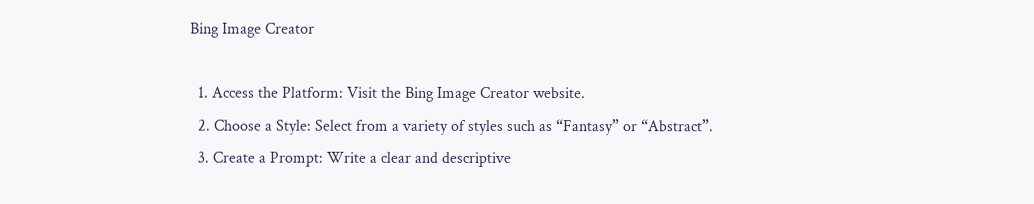Bing Image Creator

  1. Access the Platform: Visit the Bing Image Creator website.
  2. Choose a Style: Select from a variety of styles such as “Fantasy” or “Abstract”.
  3. Create a Prompt: Write a clear and descriptive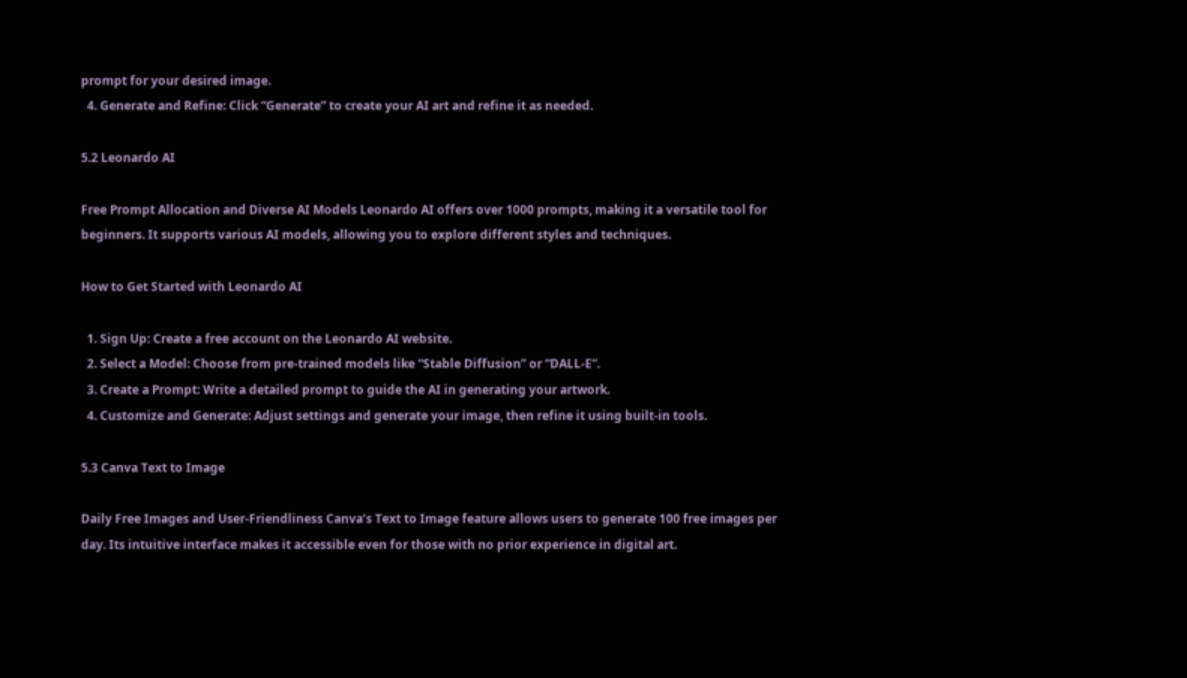prompt for your desired image.
  4. Generate and Refine: Click “Generate” to create your AI art and refine it as needed.

5.2 Leonardo AI

Free Prompt Allocation and Diverse AI Models Leonardo AI offers over 1000 prompts, making it a versatile tool for beginners. It supports various AI models, allowing you to explore different styles and techniques.

How to Get Started with Leonardo AI

  1. Sign Up: Create a free account on the Leonardo AI website.
  2. Select a Model: Choose from pre-trained models like “Stable Diffusion” or “DALL-E”.
  3. Create a Prompt: Write a detailed prompt to guide the AI in generating your artwork.
  4. Customize and Generate: Adjust settings and generate your image, then refine it using built-in tools.

5.3 Canva Text to Image

Daily Free Images and User-Friendliness Canva’s Text to Image feature allows users to generate 100 free images per day. Its intuitive interface makes it accessible even for those with no prior experience in digital art.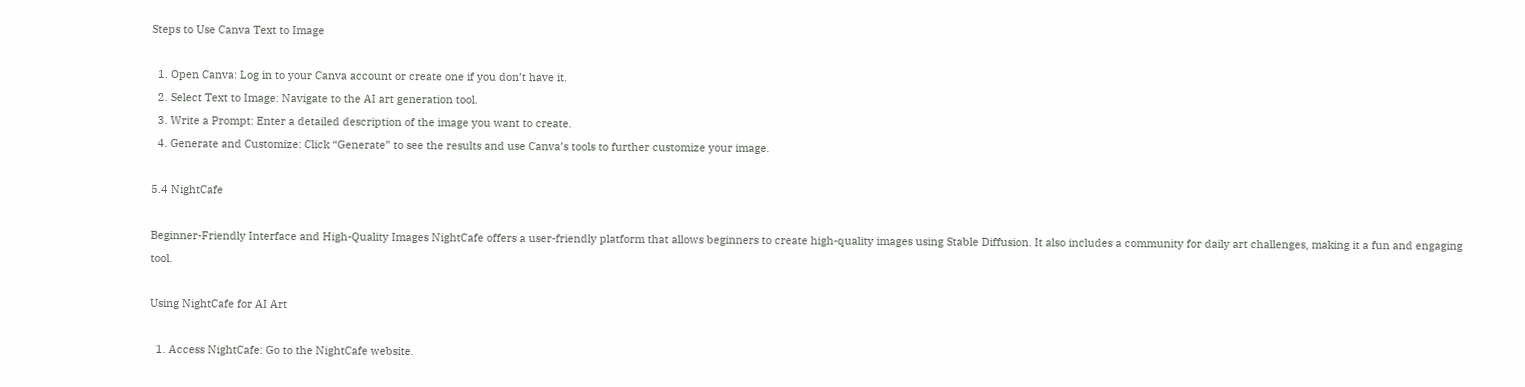Steps to Use Canva Text to Image

  1. Open Canva: Log in to your Canva account or create one if you don’t have it.
  2. Select Text to Image: Navigate to the AI art generation tool.
  3. Write a Prompt: Enter a detailed description of the image you want to create.
  4. Generate and Customize: Click “Generate” to see the results and use Canva’s tools to further customize your image.

5.4 NightCafe

Beginner-Friendly Interface and High-Quality Images NightCafe offers a user-friendly platform that allows beginners to create high-quality images using Stable Diffusion. It also includes a community for daily art challenges, making it a fun and engaging tool.

Using NightCafe for AI Art

  1. Access NightCafe: Go to the NightCafe website.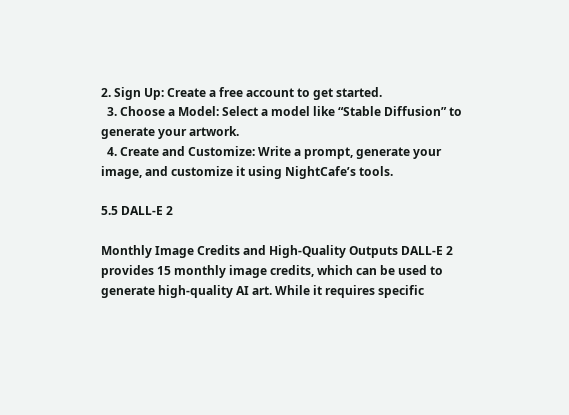2. Sign Up: Create a free account to get started.
  3. Choose a Model: Select a model like “Stable Diffusion” to generate your artwork.
  4. Create and Customize: Write a prompt, generate your image, and customize it using NightCafe’s tools.

5.5 DALL-E 2

Monthly Image Credits and High-Quality Outputs DALL-E 2 provides 15 monthly image credits, which can be used to generate high-quality AI art. While it requires specific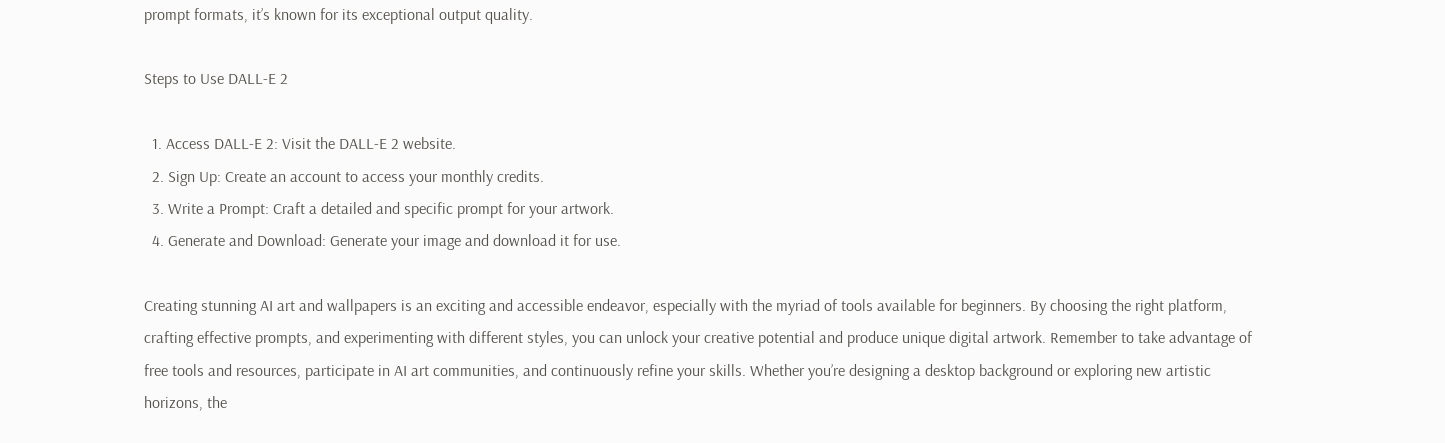prompt formats, it’s known for its exceptional output quality.

Steps to Use DALL-E 2

  1. Access DALL-E 2: Visit the DALL-E 2 website.
  2. Sign Up: Create an account to access your monthly credits.
  3. Write a Prompt: Craft a detailed and specific prompt for your artwork.
  4. Generate and Download: Generate your image and download it for use.

Creating stunning AI art and wallpapers is an exciting and accessible endeavor, especially with the myriad of tools available for beginners. By choosing the right platform, crafting effective prompts, and experimenting with different styles, you can unlock your creative potential and produce unique digital artwork. Remember to take advantage of free tools and resources, participate in AI art communities, and continuously refine your skills. Whether you’re designing a desktop background or exploring new artistic horizons, the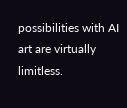possibilities with AI art are virtually limitless.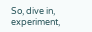So, dive in, experiment,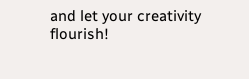and let your creativity flourish!